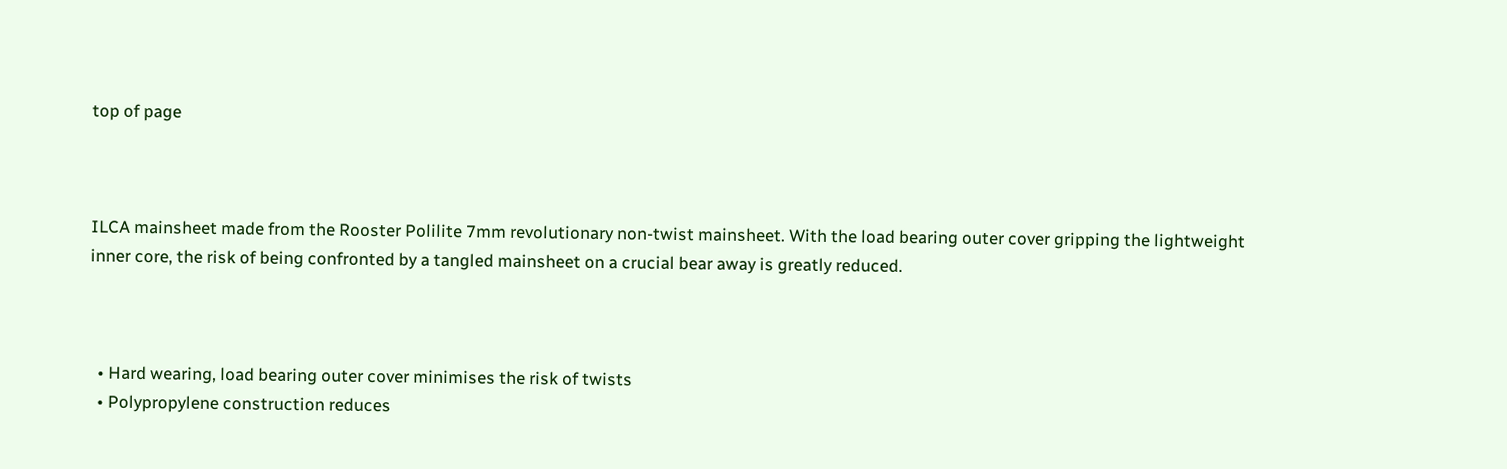top of page



ILCA mainsheet made from the Rooster Polilite 7mm revolutionary non-twist mainsheet. With the load bearing outer cover gripping the lightweight inner core, the risk of being confronted by a tangled mainsheet on a crucial bear away is greatly reduced.



  • Hard wearing, load bearing outer cover minimises the risk of twists
  • Polypropylene construction reduces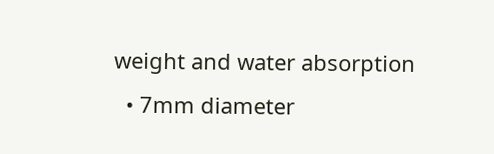weight and water absorption
  • 7mm diameter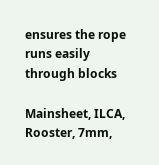ensures the rope runs easily through blocks

Mainsheet, ILCA, Rooster, 7mm,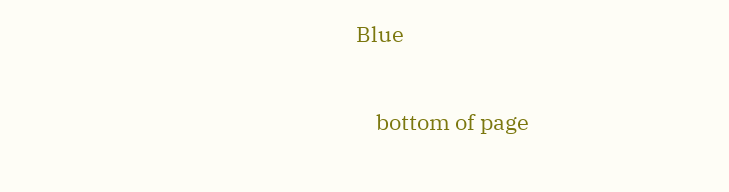Blue

    bottom of page